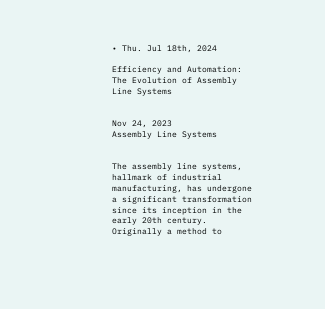• Thu. Jul 18th, 2024

Efficiency and Automation: The Evolution of Assembly Line Systems


Nov 24, 2023
Assembly Line Systems


The assembly line systems, hallmark of industrial manufacturing, has undergone a significant transformation since its inception in the early 20th century. Originally a method to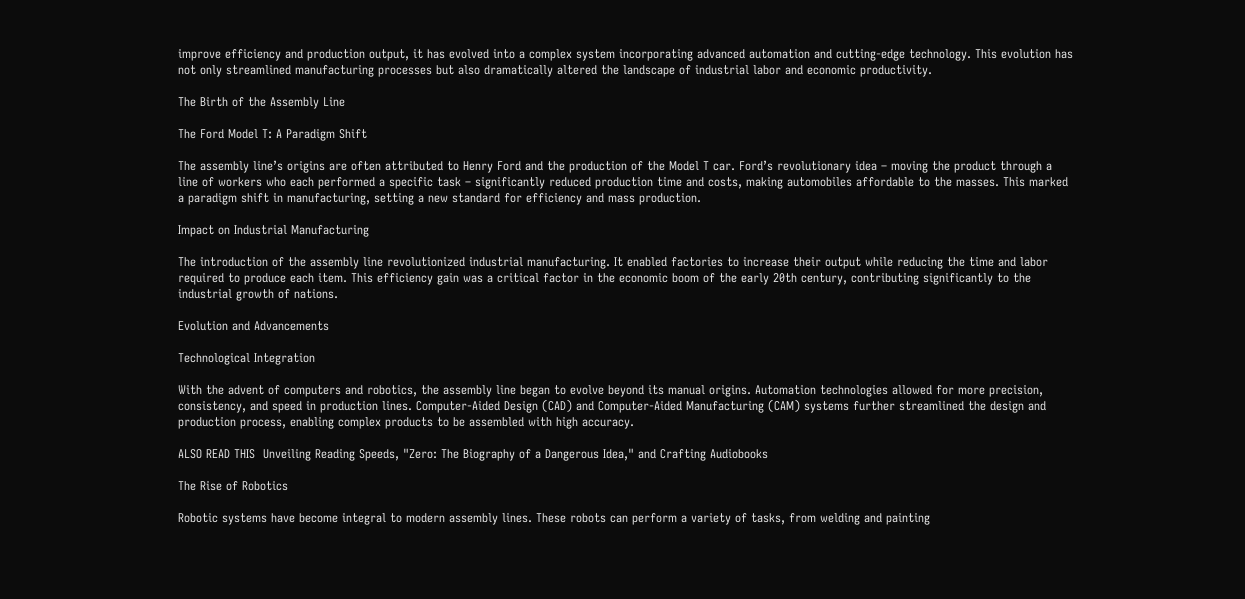improve efficiency and production output, it has evolved into a complex system incorporating advanced automation and cutting-edge technology. This evolution has not only streamlined manufacturing processes but also dramatically altered the landscape of industrial labor and economic productivity.

The Birth of the Assembly Line

The Ford Model T: A Paradigm Shift

The assembly line’s origins are often attributed to Henry Ford and the production of the Model T car. Ford’s revolutionary idea – moving the product through a line of workers who each performed a specific task – significantly reduced production time and costs, making automobiles affordable to the masses. This marked a paradigm shift in manufacturing, setting a new standard for efficiency and mass production.

Impact on Industrial Manufacturing

The introduction of the assembly line revolutionized industrial manufacturing. It enabled factories to increase their output while reducing the time and labor required to produce each item. This efficiency gain was a critical factor in the economic boom of the early 20th century, contributing significantly to the industrial growth of nations.

Evolution and Advancements

Technological Integration

With the advent of computers and robotics, the assembly line began to evolve beyond its manual origins. Automation technologies allowed for more precision, consistency, and speed in production lines. Computer-Aided Design (CAD) and Computer-Aided Manufacturing (CAM) systems further streamlined the design and production process, enabling complex products to be assembled with high accuracy.

ALSO READ THIS  Unveiling Reading Speeds, "Zero: The Biography of a Dangerous Idea," and Crafting Audiobooks

The Rise of Robotics

Robotic systems have become integral to modern assembly lines. These robots can perform a variety of tasks, from welding and painting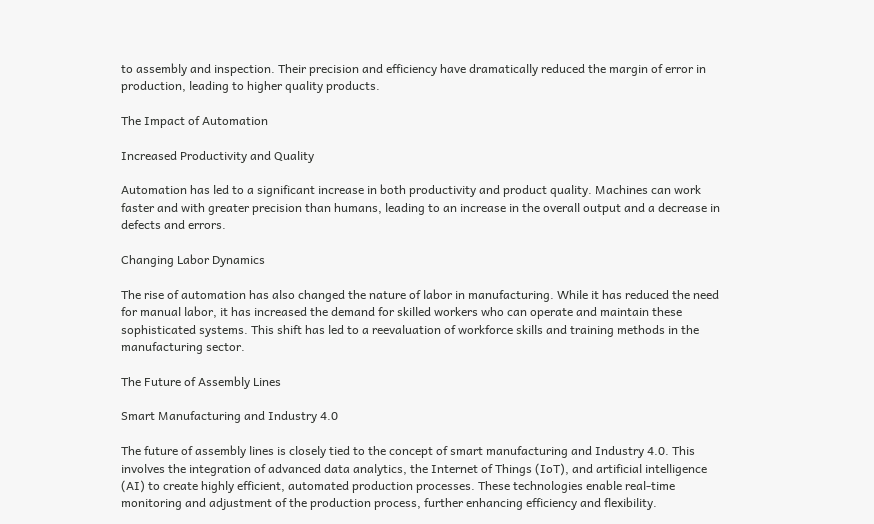to assembly and inspection. Their precision and efficiency have dramatically reduced the margin of error in production, leading to higher quality products.

The Impact of Automation

Increased Productivity and Quality

Automation has led to a significant increase in both productivity and product quality. Machines can work faster and with greater precision than humans, leading to an increase in the overall output and a decrease in defects and errors.

Changing Labor Dynamics

The rise of automation has also changed the nature of labor in manufacturing. While it has reduced the need for manual labor, it has increased the demand for skilled workers who can operate and maintain these sophisticated systems. This shift has led to a reevaluation of workforce skills and training methods in the manufacturing sector.

The Future of Assembly Lines

Smart Manufacturing and Industry 4.0

The future of assembly lines is closely tied to the concept of smart manufacturing and Industry 4.0. This involves the integration of advanced data analytics, the Internet of Things (IoT), and artificial intelligence (AI) to create highly efficient, automated production processes. These technologies enable real-time monitoring and adjustment of the production process, further enhancing efficiency and flexibility.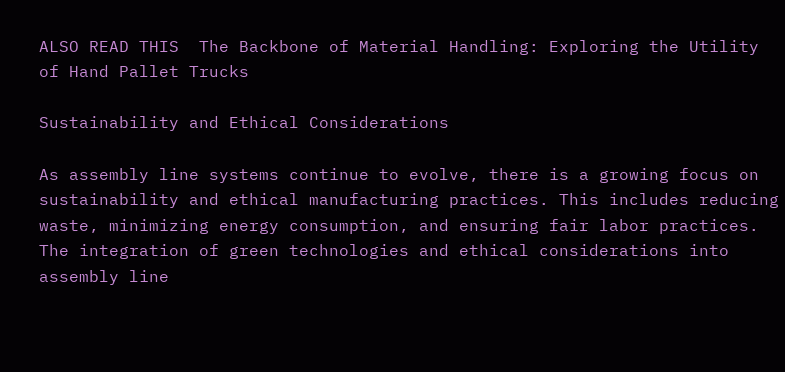ALSO READ THIS  The Backbone of Material Handling: Exploring the Utility of Hand Pallet Trucks

Sustainability and Ethical Considerations

As assembly line systems continue to evolve, there is a growing focus on sustainability and ethical manufacturing practices. This includes reducing waste, minimizing energy consumption, and ensuring fair labor practices. The integration of green technologies and ethical considerations into assembly line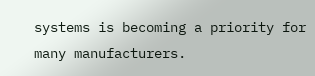systems is becoming a priority for many manufacturers.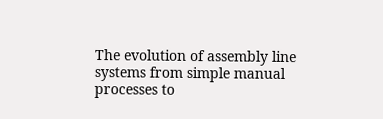The evolution of assembly line systems from simple manual processes to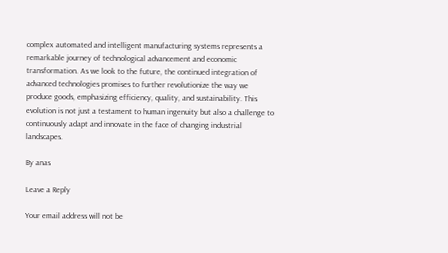complex automated and intelligent manufacturing systems represents a remarkable journey of technological advancement and economic transformation. As we look to the future, the continued integration of advanced technologies promises to further revolutionize the way we produce goods, emphasizing efficiency, quality, and sustainability. This evolution is not just a testament to human ingenuity but also a challenge to continuously adapt and innovate in the face of changing industrial landscapes.

By anas

Leave a Reply

Your email address will not be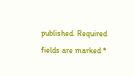published. Required fields are marked *